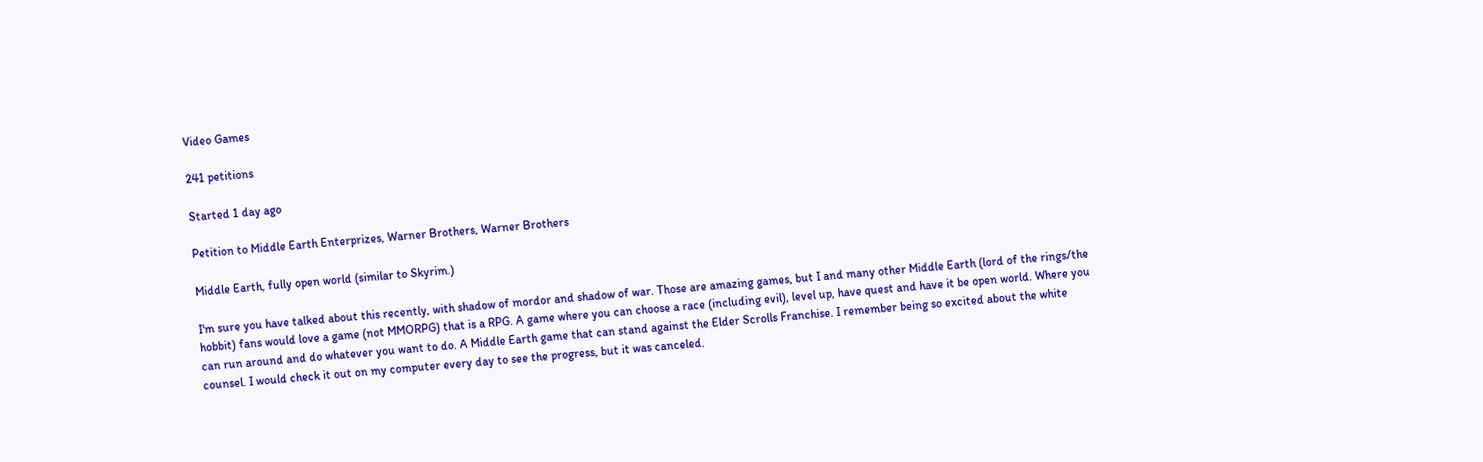Video Games

241 petitions

Started 1 day ago

Petition to Middle Earth Enterprizes, Warner Brothers, Warner Brothers

Middle Earth, fully open world (similar to Skyrim.)

I'm sure you have talked about this recently, with shadow of mordor and shadow of war. Those are amazing games, but I and many other Middle Earth (lord of the rings/the hobbit) fans would love a game (not MMORPG) that is a RPG. A game where you can choose a race (including evil), level up, have quest and have it be open world. Where you can run around and do whatever you want to do. A Middle Earth game that can stand against the Elder Scrolls Franchise. I remember being so excited about the white counsel. I would check it out on my computer every day to see the progress, but it was canceled.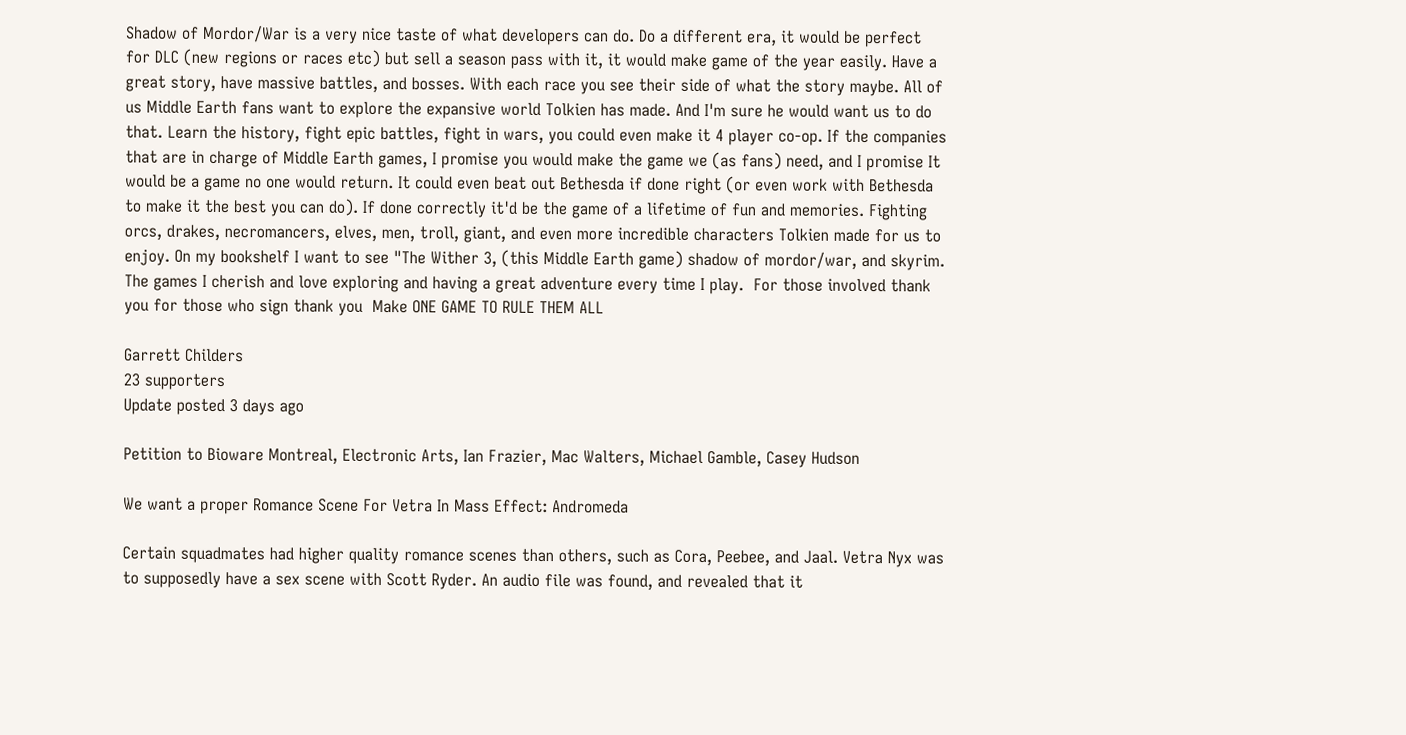Shadow of Mordor/War is a very nice taste of what developers can do. Do a different era, it would be perfect for DLC (new regions or races etc) but sell a season pass with it, it would make game of the year easily. Have a great story, have massive battles, and bosses. With each race you see their side of what the story maybe. All of us Middle Earth fans want to explore the expansive world Tolkien has made. And I'm sure he would want us to do that. Learn the history, fight epic battles, fight in wars, you could even make it 4 player co-op. If the companies that are in charge of Middle Earth games, I promise you would make the game we (as fans) need, and I promise It would be a game no one would return. It could even beat out Bethesda if done right (or even work with Bethesda to make it the best you can do). If done correctly it'd be the game of a lifetime of fun and memories. Fighting orcs, drakes, necromancers, elves, men, troll, giant, and even more incredible characters Tolkien made for us to enjoy. On my bookshelf I want to see "The Wither 3, (this Middle Earth game) shadow of mordor/war, and skyrim. The games I cherish and love exploring and having a great adventure every time I play.  For those involved thank you for those who sign thank you  Make ONE GAME TO RULE THEM ALL

Garrett Childers
23 supporters
Update posted 3 days ago

Petition to Bioware Montreal, Electronic Arts, Ian Frazier, Mac Walters, Michael Gamble, Casey Hudson

We want a proper Romance Scene For Vetra In Mass Effect: Andromeda

Certain squadmates had higher quality romance scenes than others, such as Cora, Peebee, and Jaal. Vetra Nyx was to supposedly have a sex scene with Scott Ryder. An audio file was found, and revealed that it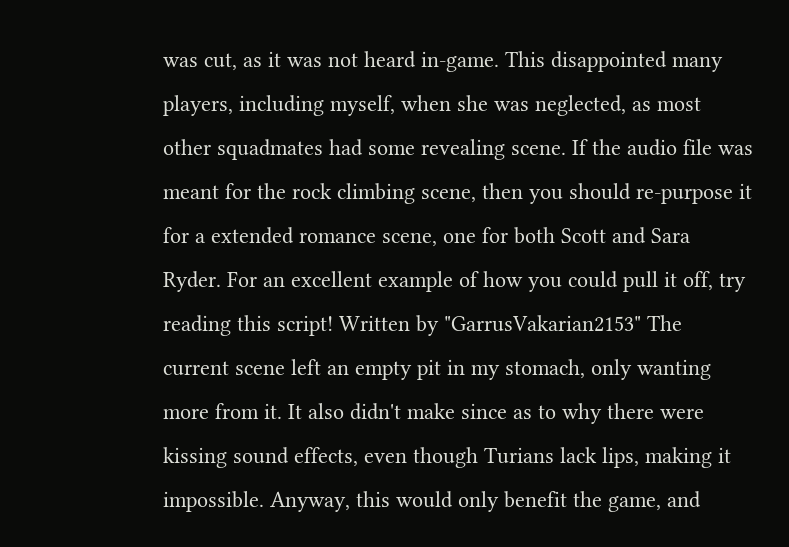was cut, as it was not heard in-game. This disappointed many players, including myself, when she was neglected, as most other squadmates had some revealing scene. If the audio file was meant for the rock climbing scene, then you should re-purpose it for a extended romance scene, one for both Scott and Sara Ryder. For an excellent example of how you could pull it off, try reading this script! Written by "GarrusVakarian2153" The current scene left an empty pit in my stomach, only wanting more from it. It also didn't make since as to why there were kissing sound effects, even though Turians lack lips, making it impossible. Anyway, this would only benefit the game, and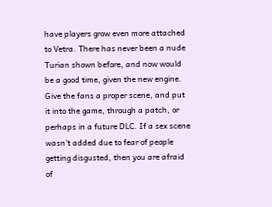have players grow even more attached to Vetra. There has never been a nude Turian shown before, and now would be a good time, given the new engine. Give the fans a proper scene, and put it into the game, through a patch, or perhaps in a future DLC. If a sex scene wasn't added due to fear of people getting disgusted, then you are afraid of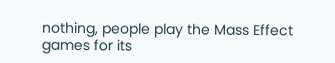nothing, people play the Mass Effect games for its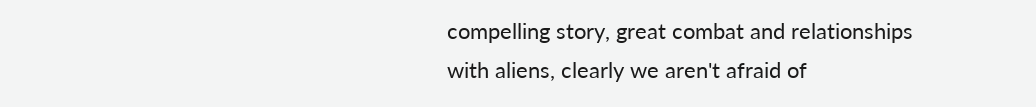compelling story, great combat and relationships with aliens, clearly we aren't afraid of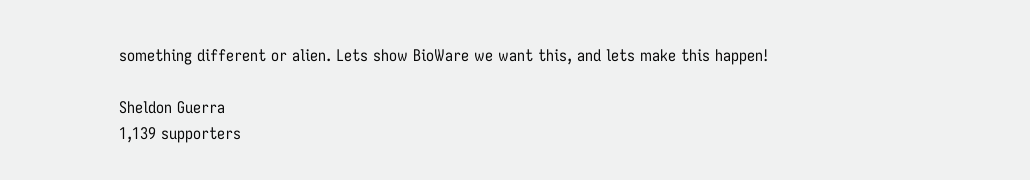something different or alien. Lets show BioWare we want this, and lets make this happen!

Sheldon Guerra
1,139 supporters